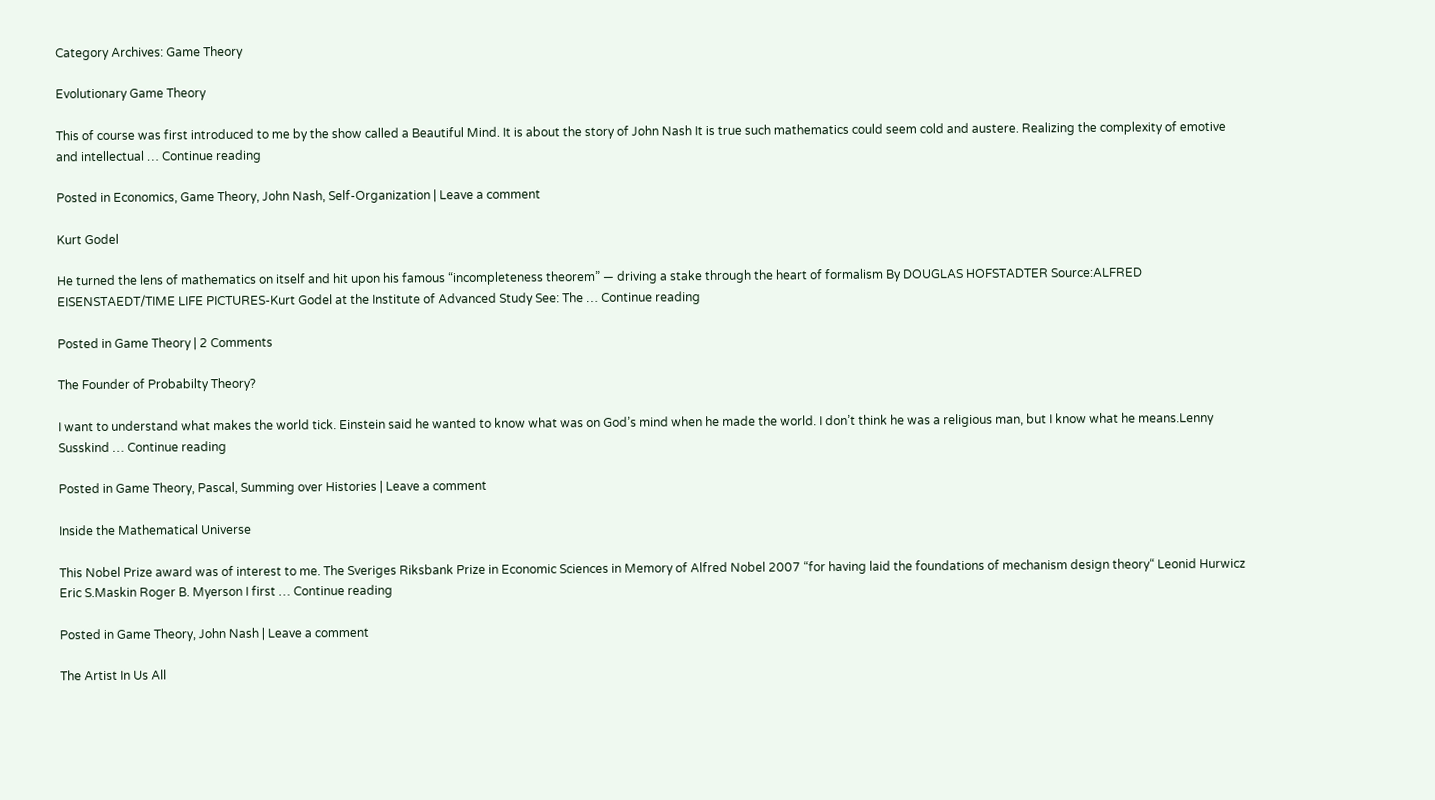Category Archives: Game Theory

Evolutionary Game Theory

This of course was first introduced to me by the show called a Beautiful Mind. It is about the story of John Nash It is true such mathematics could seem cold and austere. Realizing the complexity of emotive and intellectual … Continue reading

Posted in Economics, Game Theory, John Nash, Self-Organization | Leave a comment

Kurt Godel

He turned the lens of mathematics on itself and hit upon his famous “incompleteness theorem” — driving a stake through the heart of formalism By DOUGLAS HOFSTADTER Source:ALFRED EISENSTAEDT/TIME LIFE PICTURES-Kurt Godel at the Institute of Advanced Study See: The … Continue reading

Posted in Game Theory | 2 Comments

The Founder of Probabilty Theory?

I want to understand what makes the world tick. Einstein said he wanted to know what was on God’s mind when he made the world. I don’t think he was a religious man, but I know what he means.Lenny Susskind … Continue reading

Posted in Game Theory, Pascal, Summing over Histories | Leave a comment

Inside the Mathematical Universe

This Nobel Prize award was of interest to me. The Sveriges Riksbank Prize in Economic Sciences in Memory of Alfred Nobel 2007 “for having laid the foundations of mechanism design theory“ Leonid Hurwicz Eric S.Maskin Roger B. Myerson I first … Continue reading

Posted in Game Theory, John Nash | Leave a comment

The Artist In Us All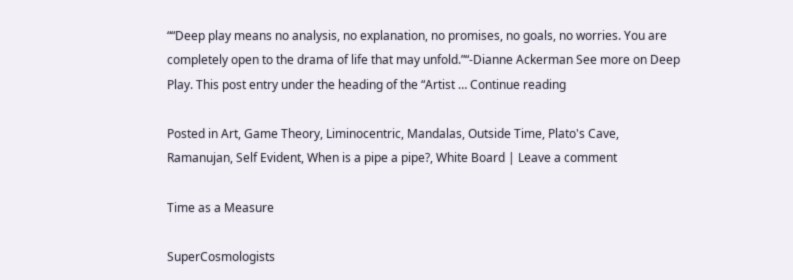““Deep play means no analysis, no explanation, no promises, no goals, no worries. You are completely open to the drama of life that may unfold.”“-Dianne Ackerman See more on Deep Play. This post entry under the heading of the “Artist … Continue reading

Posted in Art, Game Theory, Liminocentric, Mandalas, Outside Time, Plato's Cave, Ramanujan, Self Evident, When is a pipe a pipe?, White Board | Leave a comment

Time as a Measure

SuperCosmologists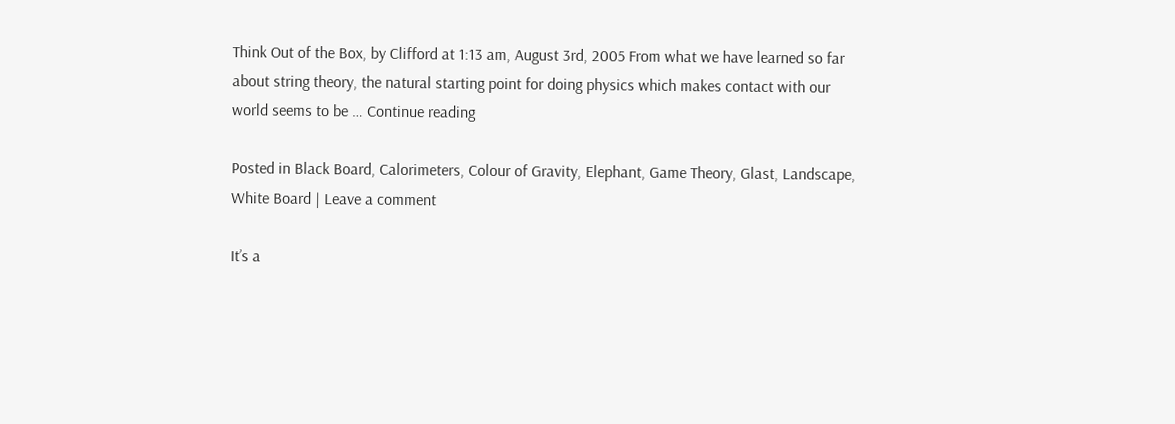Think Out of the Box, by Clifford at 1:13 am, August 3rd, 2005 From what we have learned so far about string theory, the natural starting point for doing physics which makes contact with our world seems to be … Continue reading

Posted in Black Board, Calorimeters, Colour of Gravity, Elephant, Game Theory, Glast, Landscape, White Board | Leave a comment

It’s a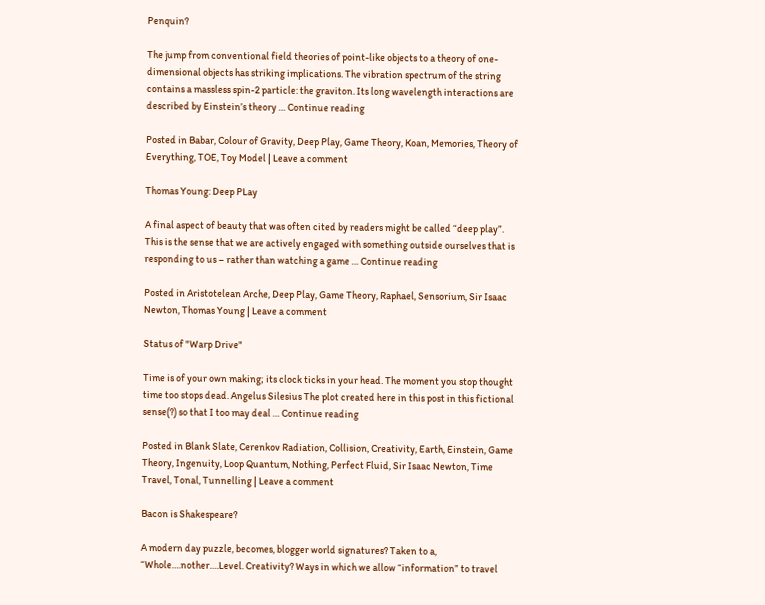Penquin?

The jump from conventional field theories of point-like objects to a theory of one-dimensional objects has striking implications. The vibration spectrum of the string contains a massless spin-2 particle: the graviton. Its long wavelength interactions are described by Einstein’s theory … Continue reading

Posted in Babar, Colour of Gravity, Deep Play, Game Theory, Koan, Memories, Theory of Everything, TOE, Toy Model | Leave a comment

Thomas Young: Deep PLay

A final aspect of beauty that was often cited by readers might be called “deep play”. This is the sense that we are actively engaged with something outside ourselves that is responding to us – rather than watching a game … Continue reading

Posted in Aristotelean Arche, Deep Play, Game Theory, Raphael, Sensorium, Sir Isaac Newton, Thomas Young | Leave a comment

Status of "Warp Drive"

Time is of your own making; its clock ticks in your head. The moment you stop thought time too stops dead. Angelus Silesius The plot created here in this post in this fictional sense(?) so that I too may deal … Continue reading

Posted in Blank Slate, Cerenkov Radiation, Collision, Creativity, Earth, Einstein, Game Theory, Ingenuity, Loop Quantum, Nothing, Perfect Fluid, Sir Isaac Newton, Time Travel, Tonal, Tunnelling | Leave a comment

Bacon is Shakespeare?

A modern day puzzle, becomes, blogger world signatures? Taken to a, “Whole….nother….Level. Creativity? Ways in which we allow “information” to travel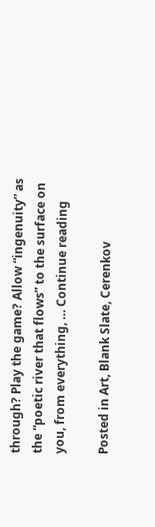through? Play the game? Allow “ingenuity” as the “poetic river that flows” to the surface on you, from everything, … Continue reading

Posted in Art, Blank Slate, Cerenkov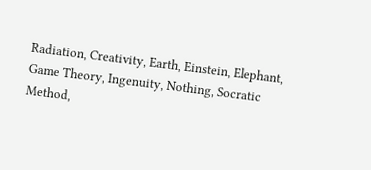Radiation, Creativity, Earth, Einstein, Elephant, Game Theory, Ingenuity, Nothing, Socratic Method,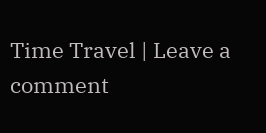Time Travel | Leave a comment